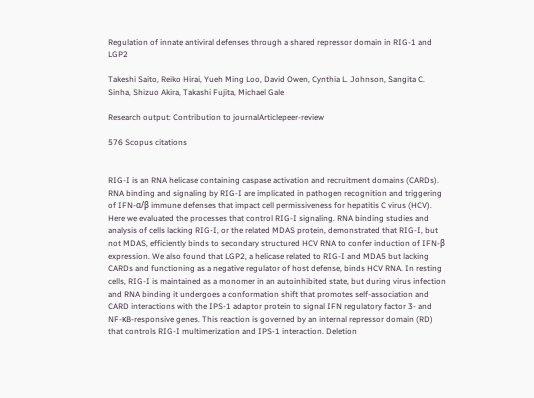Regulation of innate antiviral defenses through a shared repressor domain in RIG-1 and LGP2

Takeshi Saito, Reiko Hirai, Yueh Ming Loo, David Owen, Cynthia L. Johnson, Sangita C. Sinha, Shizuo Akira, Takashi Fujita, Michael Gale

Research output: Contribution to journalArticlepeer-review

576 Scopus citations


RIG-I is an RNA helicase containing caspase activation and recruitment domains (CARDs). RNA binding and signaling by RIG-I are implicated in pathogen recognition and triggering of IFN-α/β immune defenses that impact cell permissiveness for hepatitis C virus (HCV). Here we evaluated the processes that control RIG-I signaling. RNA binding studies and analysis of cells lacking RIG-I, or the related MDAS protein, demonstrated that RIG-I, but not MDAS, efficiently binds to secondary structured HCV RNA to confer induction of IFN-β expression. We also found that LGP2, a helicase related to RIG-I and MDA5 but lacking CARDs and functioning as a negative regulator of host defense, binds HCV RNA. In resting cells, RIG-I is maintained as a monomer in an autoinhibited state, but during virus infection and RNA binding it undergoes a conformation shift that promotes self-association and CARD interactions with the IPS-1 adaptor protein to signal IFN regulatory factor 3- and NF-κB-responsive genes. This reaction is governed by an internal repressor domain (RD) that controls RIG-I multimerization and IPS-1 interaction. Deletion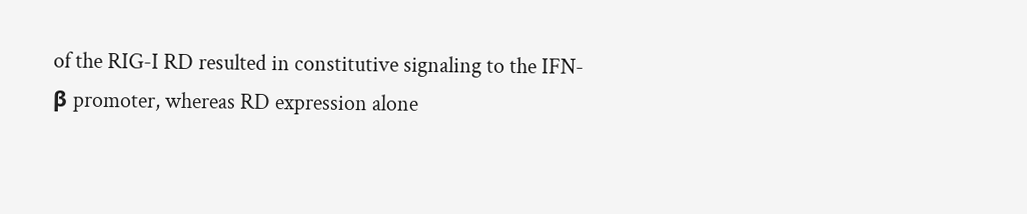of the RIG-I RD resulted in constitutive signaling to the IFN-β promoter, whereas RD expression alone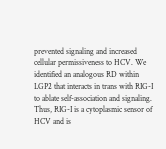prevented signaling and increased cellular permissiveness to HCV. We identified an analogous RD within LGP2 that interacts in trans with RIG-I to ablate self-association and signaling. Thus, RIG-I is a cytoplasmic sensor of HCV and is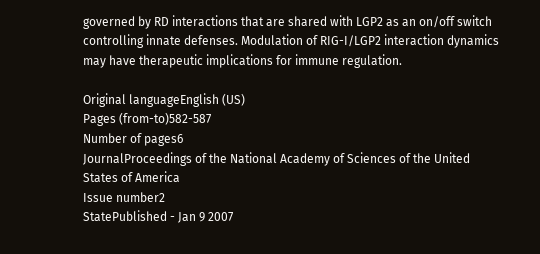governed by RD interactions that are shared with LGP2 as an on/off switch controlling innate defenses. Modulation of RIG-I/LGP2 interaction dynamics may have therapeutic implications for immune regulation.

Original languageEnglish (US)
Pages (from-to)582-587
Number of pages6
JournalProceedings of the National Academy of Sciences of the United States of America
Issue number2
StatePublished - Jan 9 2007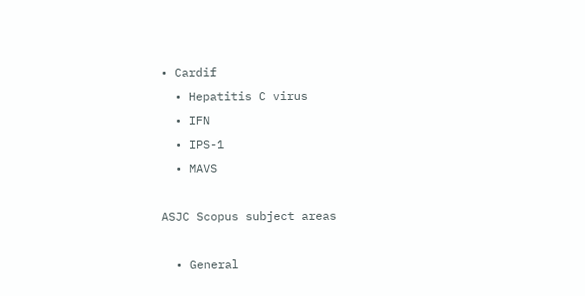• Cardif
  • Hepatitis C virus
  • IFN
  • IPS-1
  • MAVS

ASJC Scopus subject areas

  • General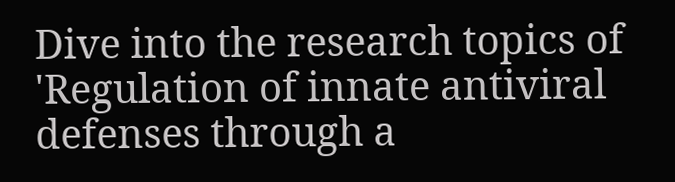Dive into the research topics of 'Regulation of innate antiviral defenses through a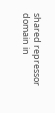shared repressor domain in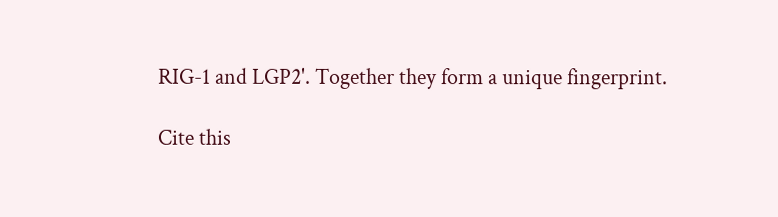RIG-1 and LGP2'. Together they form a unique fingerprint.

Cite this